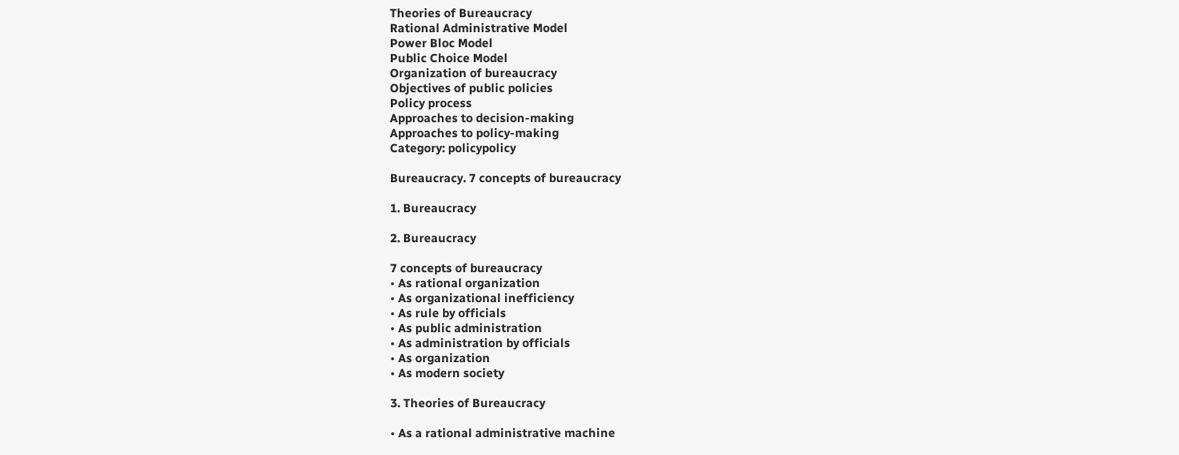Theories of Bureaucracy
Rational Administrative Model
Power Bloc Model
Public Choice Model
Organization of bureaucracy
Objectives of public policies
Policy process
Approaches to decision-making
Approaches to policy-making
Category: policypolicy

Bureaucracy. 7 concepts of bureaucracy

1. Bureaucracy

2. Bureaucracy

7 concepts of bureaucracy
• As rational organization
• As organizational inefficiency
• As rule by officials
• As public administration
• As administration by officials
• As organization
• As modern society

3. Theories of Bureaucracy

• As a rational administrative machine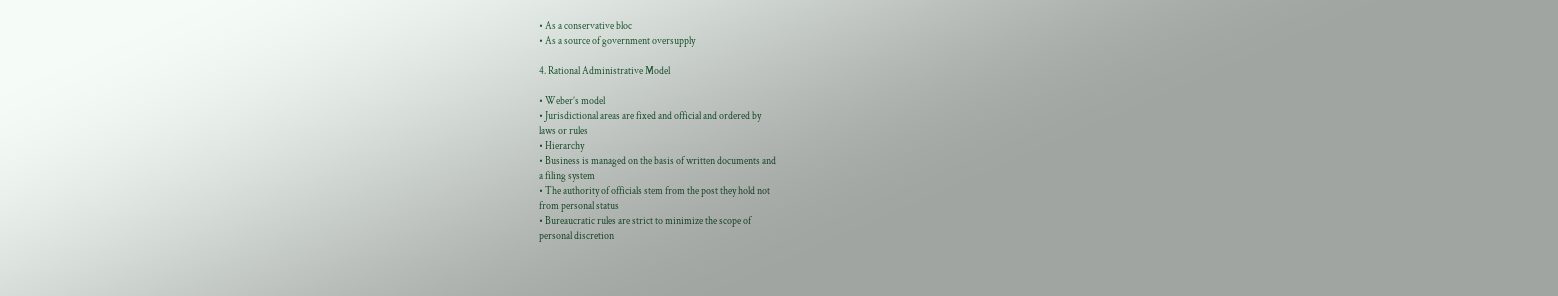• As a conservative bloc
• As a source of government oversupply

4. Rational Administrative Model

• Weber’s model
• Jurisdictional areas are fixed and official and ordered by
laws or rules
• Hierarchy
• Business is managed on the basis of written documents and
a filing system
• The authority of officials stem from the post they hold not
from personal status
• Bureaucratic rules are strict to minimize the scope of
personal discretion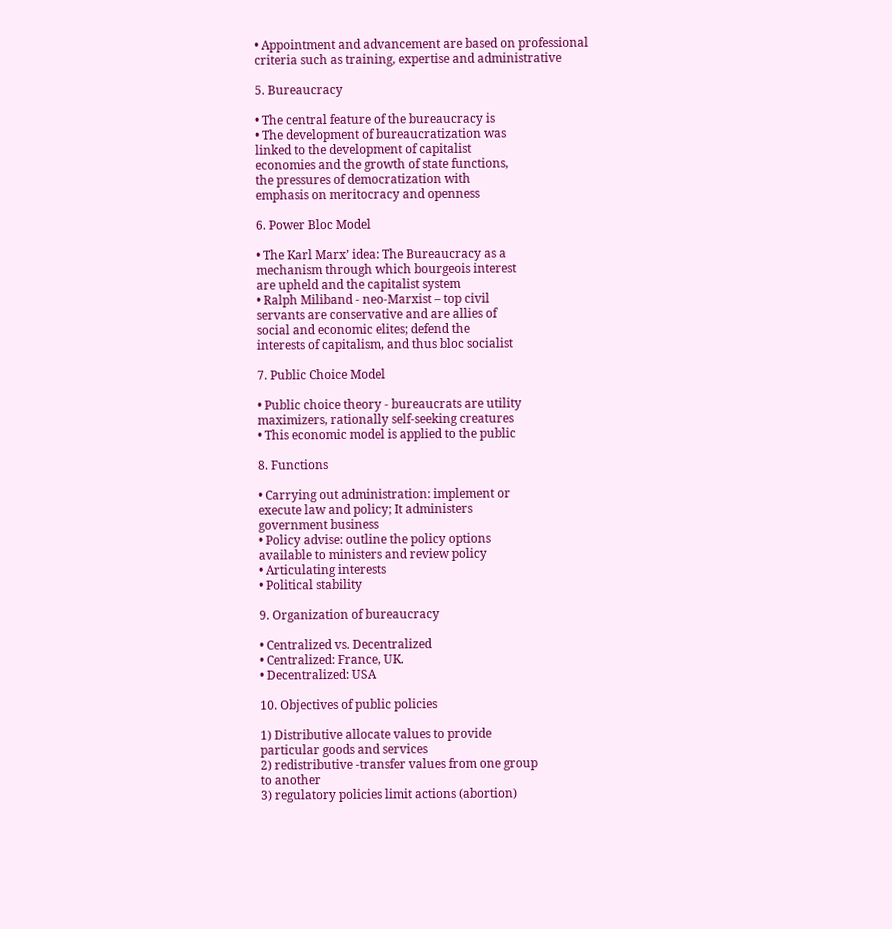• Appointment and advancement are based on professional
criteria such as training, expertise and administrative

5. Bureaucracy

• The central feature of the bureaucracy is
• The development of bureaucratization was
linked to the development of capitalist
economies and the growth of state functions,
the pressures of democratization with
emphasis on meritocracy and openness

6. Power Bloc Model

• The Karl Marx’ idea: The Bureaucracy as a
mechanism through which bourgeois interest
are upheld and the capitalist system
• Ralph Miliband - neo-Marxist – top civil
servants are conservative and are allies of
social and economic elites; defend the
interests of capitalism, and thus bloc socialist

7. Public Choice Model

• Public choice theory - bureaucrats are utility
maximizers, rationally self-seeking creatures
• This economic model is applied to the public

8. Functions

• Carrying out administration: implement or
execute law and policy; It administers
government business
• Policy advise: outline the policy options
available to ministers and review policy
• Articulating interests
• Political stability

9. Organization of bureaucracy

• Centralized vs. Decentralized
• Centralized: France, UK.
• Decentralized: USA

10. Objectives of public policies

1) Distributive allocate values to provide
particular goods and services
2) redistributive -transfer values from one group
to another
3) regulatory policies limit actions (abortion)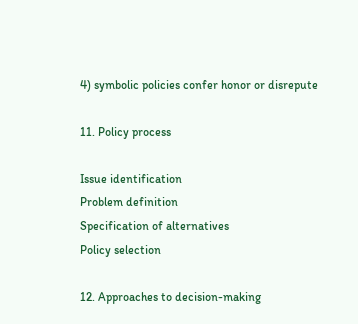4) symbolic policies confer honor or disrepute

11. Policy process

Issue identification
Problem definition
Specification of alternatives
Policy selection

12. Approaches to decision-making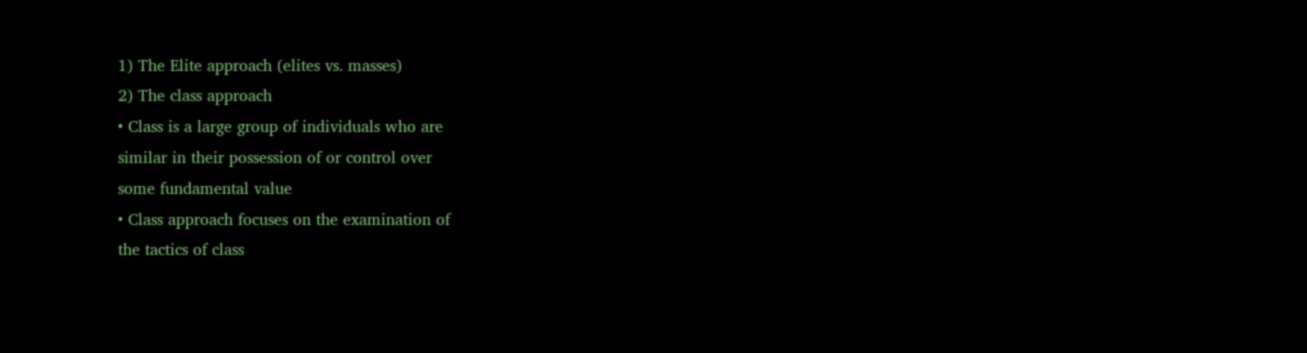1) The Elite approach (elites vs. masses)
2) The class approach
• Class is a large group of individuals who are
similar in their possession of or control over
some fundamental value
• Class approach focuses on the examination of
the tactics of class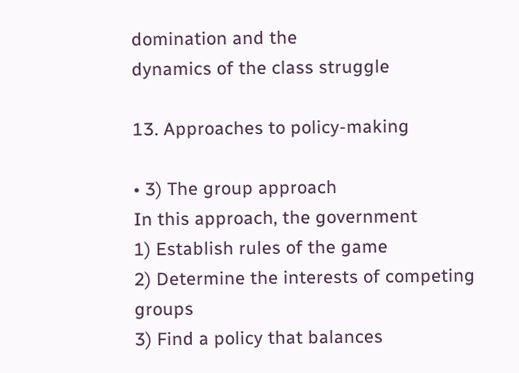domination and the
dynamics of the class struggle

13. Approaches to policy-making

• 3) The group approach
In this approach, the government
1) Establish rules of the game
2) Determine the interests of competing groups
3) Find a policy that balances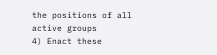the positions of all
active groups
4) Enact these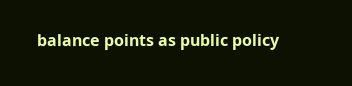balance points as public policy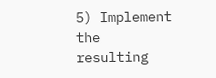5) Implement the resulting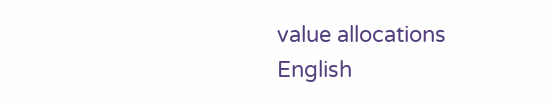value allocations
English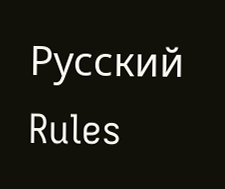Русский Rules